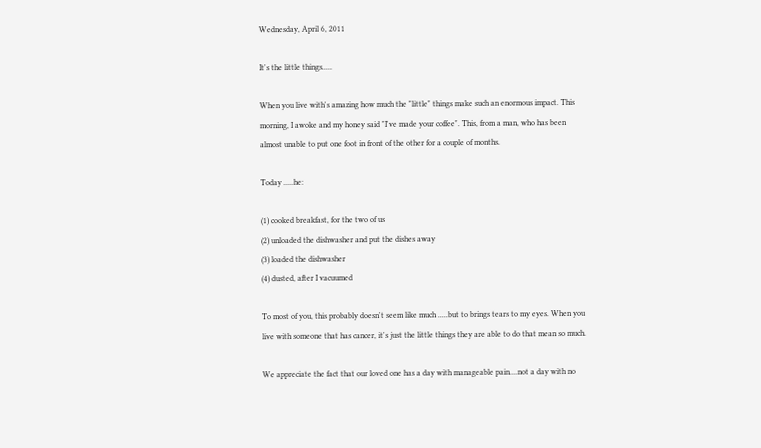Wednesday, April 6, 2011

It's the little things.....

When you live with's amazing how much the "little" things make such an enormous impact. This morning, I awoke and my honey said "I've made your coffee". This, from a man, who has been almost unable to put one foot in front of the other for a couple of months.

Today .....he:

(1) cooked breakfast, for the two of us
(2) unloaded the dishwasher and put the dishes away
(3) loaded the dishwasher
(4) dusted, after I vacuumed

To most of you, this probably doesn't seem like much .....but to brings tears to my eyes. When you live with someone that has cancer, it's just the little things they are able to do that mean so much.

We appreciate the fact that our loved one has a day with manageable pain....not a day with no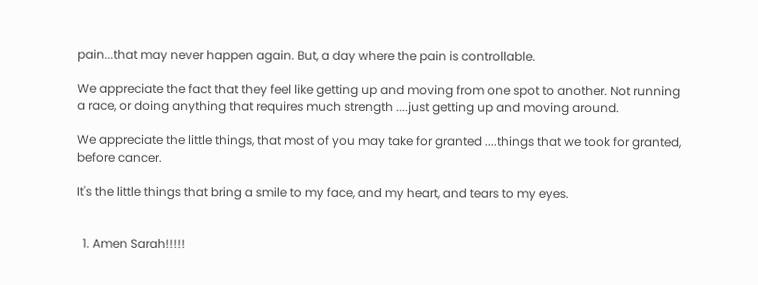pain...that may never happen again. But, a day where the pain is controllable.

We appreciate the fact that they feel like getting up and moving from one spot to another. Not running a race, or doing anything that requires much strength ....just getting up and moving around.

We appreciate the little things, that most of you may take for granted ....things that we took for granted, before cancer.

It's the little things that bring a smile to my face, and my heart, and tears to my eyes.


  1. Amen Sarah!!!!!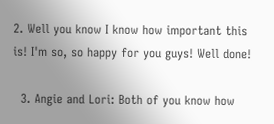2. Well you know I know how important this is! I'm so, so happy for you guys! Well done!

  3. Angie and Lori: Both of you know how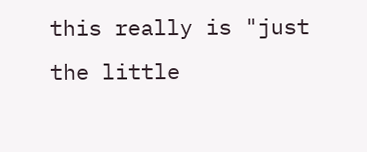this really is "just the little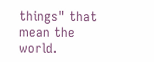things" that mean the world.